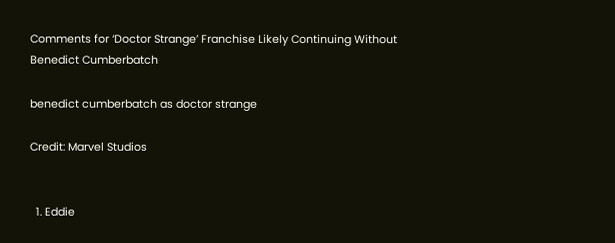Comments for ‘Doctor Strange’ Franchise Likely Continuing Without Benedict Cumberbatch

benedict cumberbatch as doctor strange

Credit: Marvel Studios


  1. Eddie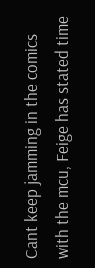Cant keep jamming in the comics with the mcu, Feige has stated time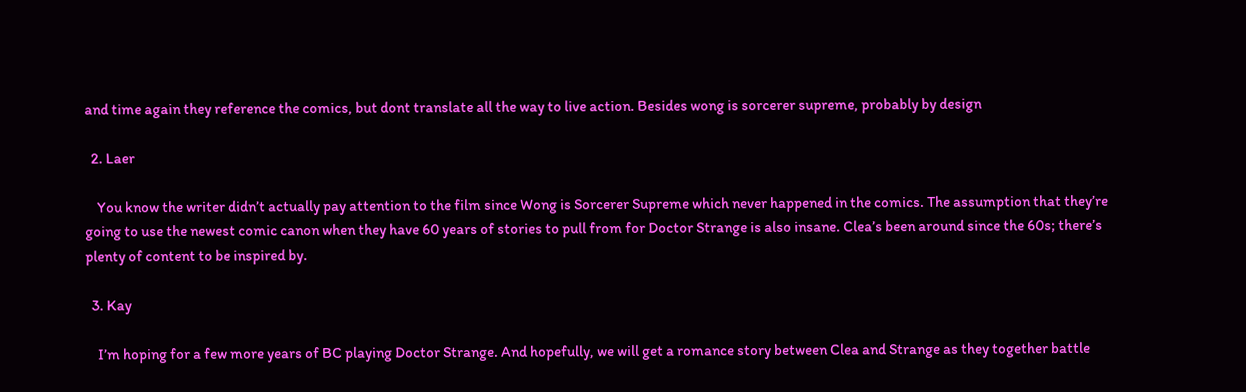and time again they reference the comics, but dont translate all the way to live action. Besides wong is sorcerer supreme, probably by design

  2. Laer

    You know the writer didn’t actually pay attention to the film since Wong is Sorcerer Supreme which never happened in the comics. The assumption that they’re going to use the newest comic canon when they have 60 years of stories to pull from for Doctor Strange is also insane. Clea’s been around since the 60s; there’s plenty of content to be inspired by.

  3. Kay

    I’m hoping for a few more years of BC playing Doctor Strange. And hopefully, we will get a romance story between Clea and Strange as they together battle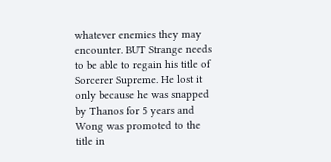whatever enemies they may encounter. BUT Strange needs to be able to regain his title of Sorcerer Supreme. He lost it only because he was snapped by Thanos for 5 years and Wong was promoted to the title in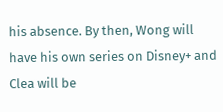his absence. By then, Wong will have his own series on Disney+ and Clea will be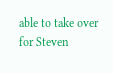able to take over for Steven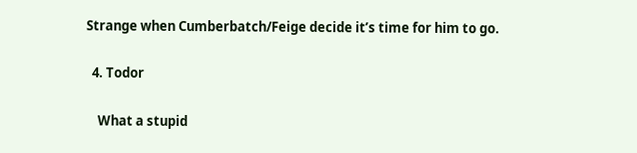Strange when Cumberbatch/Feige decide it’s time for him to go.

  4. Todor

    What a stupid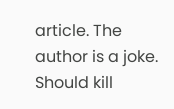article. The author is a joke. Should kill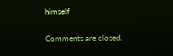himself

Comments are closed.